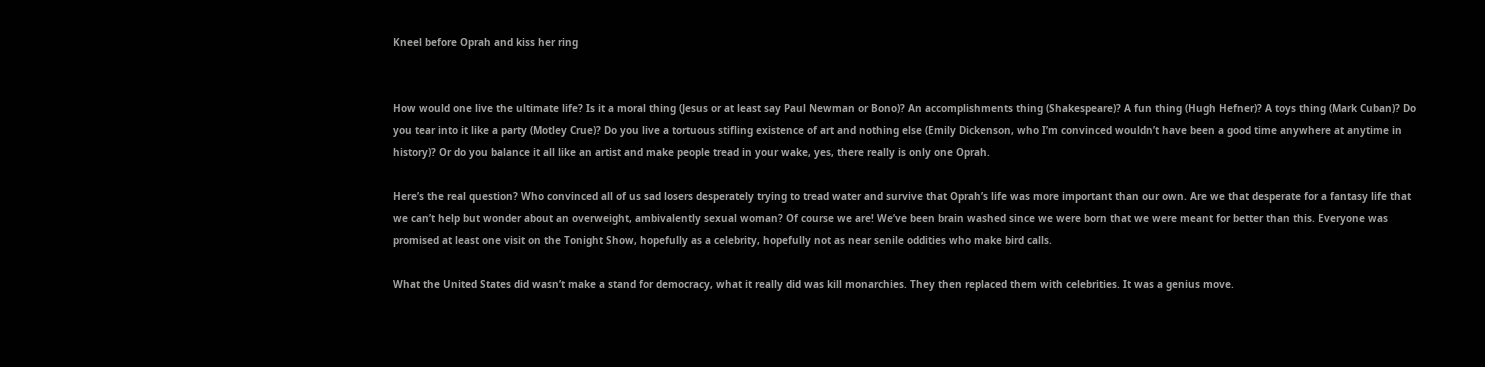Kneel before Oprah and kiss her ring


How would one live the ultimate life? Is it a moral thing (Jesus or at least say Paul Newman or Bono)? An accomplishments thing (Shakespeare)? A fun thing (Hugh Hefner)? A toys thing (Mark Cuban)? Do you tear into it like a party (Motley Crue)? Do you live a tortuous stifling existence of art and nothing else (Emily Dickenson, who I’m convinced wouldn’t have been a good time anywhere at anytime in history)? Or do you balance it all like an artist and make people tread in your wake, yes, there really is only one Oprah.

Here’s the real question? Who convinced all of us sad losers desperately trying to tread water and survive that Oprah’s life was more important than our own. Are we that desperate for a fantasy life that we can’t help but wonder about an overweight, ambivalently sexual woman? Of course we are! We’ve been brain washed since we were born that we were meant for better than this. Everyone was promised at least one visit on the Tonight Show, hopefully as a celebrity, hopefully not as near senile oddities who make bird calls.

What the United States did wasn’t make a stand for democracy, what it really did was kill monarchies. They then replaced them with celebrities. It was a genius move.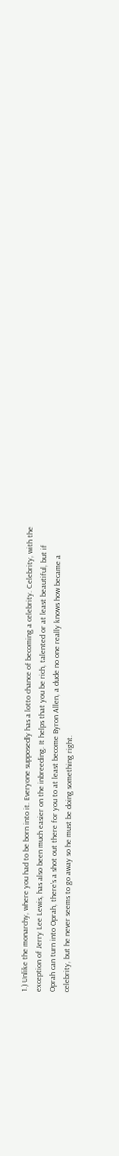1.) Unlike the monarchy, where you had to be born into it. Everyone supposedly has a lotto chance of becoming a celebrity. Celebrity, with the exception of Jerry Lee Lewis, has also been much easier on the inbreeding. It helps that you be rich, talented or at least beautiful, but if Oprah can turn into Oprah, there’s a shot out there for you to at least become Byron Allen, a dude no one really knows how became a celebrity, but he never seems to go away so he must be doing something right.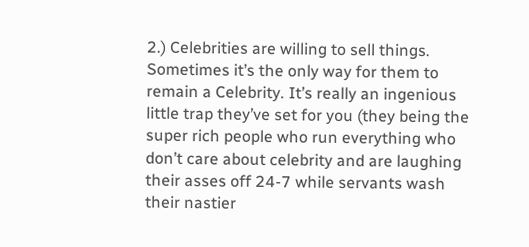2.) Celebrities are willing to sell things. Sometimes it’s the only way for them to remain a Celebrity. It’s really an ingenious little trap they’ve set for you (they being the super rich people who run everything who don’t care about celebrity and are laughing their asses off 24-7 while servants wash their nastier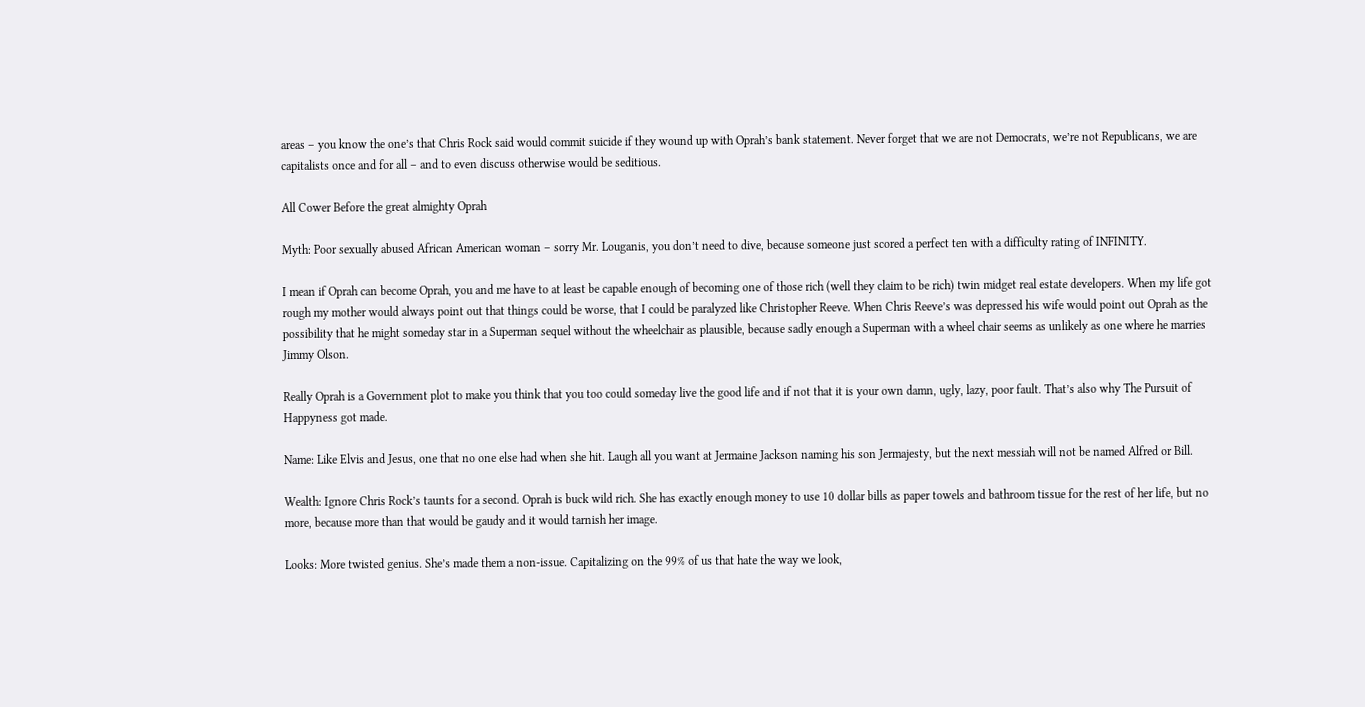areas – you know the one’s that Chris Rock said would commit suicide if they wound up with Oprah’s bank statement. Never forget that we are not Democrats, we’re not Republicans, we are capitalists once and for all – and to even discuss otherwise would be seditious.

All Cower Before the great almighty Oprah

Myth: Poor sexually abused African American woman – sorry Mr. Louganis, you don’t need to dive, because someone just scored a perfect ten with a difficulty rating of INFINITY.

I mean if Oprah can become Oprah, you and me have to at least be capable enough of becoming one of those rich (well they claim to be rich) twin midget real estate developers. When my life got rough my mother would always point out that things could be worse, that I could be paralyzed like Christopher Reeve. When Chris Reeve’s was depressed his wife would point out Oprah as the possibility that he might someday star in a Superman sequel without the wheelchair as plausible, because sadly enough a Superman with a wheel chair seems as unlikely as one where he marries Jimmy Olson.

Really Oprah is a Government plot to make you think that you too could someday live the good life and if not that it is your own damn, ugly, lazy, poor fault. That’s also why The Pursuit of Happyness got made.

Name: Like Elvis and Jesus, one that no one else had when she hit. Laugh all you want at Jermaine Jackson naming his son Jermajesty, but the next messiah will not be named Alfred or Bill.

Wealth: Ignore Chris Rock’s taunts for a second. Oprah is buck wild rich. She has exactly enough money to use 10 dollar bills as paper towels and bathroom tissue for the rest of her life, but no more, because more than that would be gaudy and it would tarnish her image.

Looks: More twisted genius. She’s made them a non-issue. Capitalizing on the 99% of us that hate the way we look,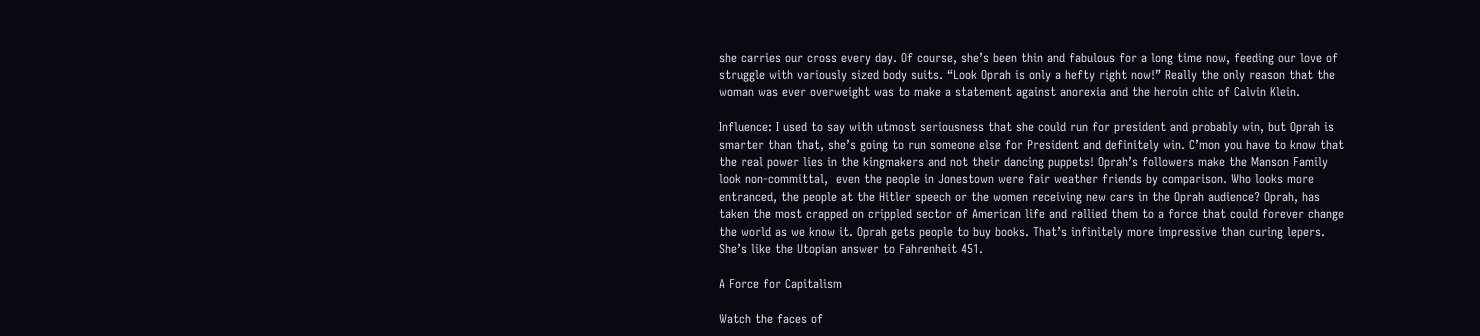she carries our cross every day. Of course, she’s been thin and fabulous for a long time now, feeding our love of struggle with variously sized body suits. “Look Oprah is only a hefty right now!” Really the only reason that the woman was ever overweight was to make a statement against anorexia and the heroin chic of Calvin Klein.

Influence: I used to say with utmost seriousness that she could run for president and probably win, but Oprah is smarter than that, she’s going to run someone else for President and definitely win. C’mon you have to know that the real power lies in the kingmakers and not their dancing puppets! Oprah’s followers make the Manson Family look non-committal,  even the people in Jonestown were fair weather friends by comparison. Who looks more entranced, the people at the Hitler speech or the women receiving new cars in the Oprah audience? Oprah, has taken the most crapped on crippled sector of American life and rallied them to a force that could forever change the world as we know it. Oprah gets people to buy books. That’s infinitely more impressive than curing lepers. She’s like the Utopian answer to Fahrenheit 451.

A Force for Capitalism

Watch the faces of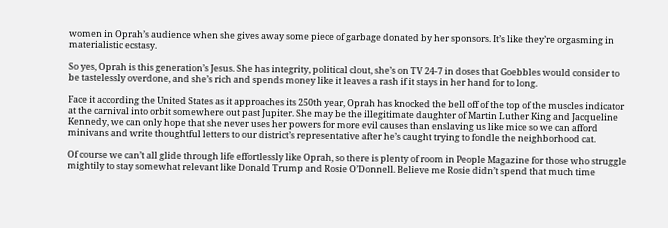women in Oprah’s audience when she gives away some piece of garbage donated by her sponsors. It’s like they’re orgasming in materialistic ecstasy.

So yes, Oprah is this generation’s Jesus. She has integrity, political clout, she’s on TV 24-7 in doses that Goebbles would consider to be tastelessly overdone, and she’s rich and spends money like it leaves a rash if it stays in her hand for to long.

Face it according the United States as it approaches its 250th year, Oprah has knocked the bell off of the top of the muscles indicator at the carnival into orbit somewhere out past Jupiter. She may be the illegitimate daughter of Martin Luther King and Jacqueline Kennedy, we can only hope that she never uses her powers for more evil causes than enslaving us like mice so we can afford minivans and write thoughtful letters to our district’s representative after he’s caught trying to fondle the neighborhood cat.

Of course we can’t all glide through life effortlessly like Oprah, so there is plenty of room in People Magazine for those who struggle mightily to stay somewhat relevant like Donald Trump and Rosie O’Donnell. Believe me Rosie didn’t spend that much time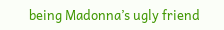being Madonna’s ugly friend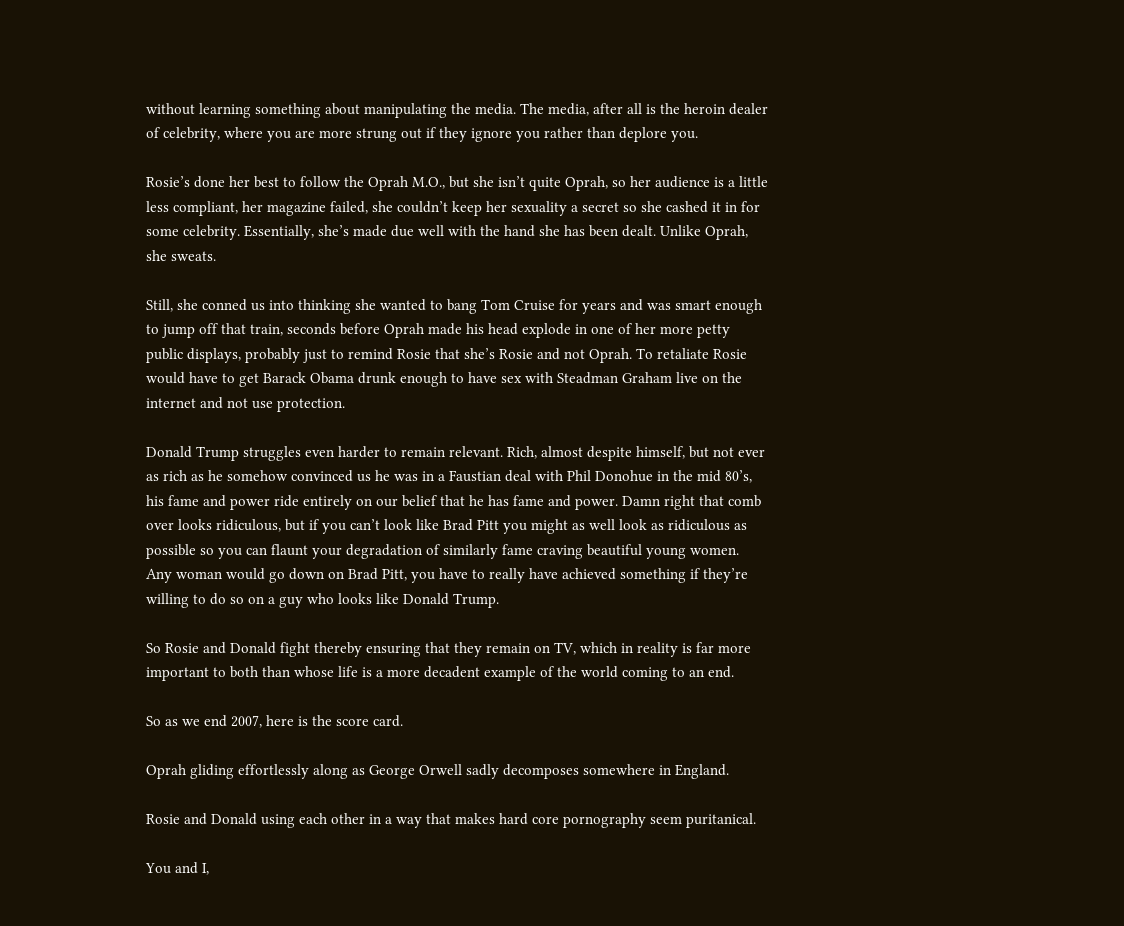without learning something about manipulating the media. The media, after all is the heroin dealer of celebrity, where you are more strung out if they ignore you rather than deplore you.

Rosie’s done her best to follow the Oprah M.O., but she isn’t quite Oprah, so her audience is a little less compliant, her magazine failed, she couldn’t keep her sexuality a secret so she cashed it in for some celebrity. Essentially, she’s made due well with the hand she has been dealt. Unlike Oprah, she sweats.

Still, she conned us into thinking she wanted to bang Tom Cruise for years and was smart enough to jump off that train, seconds before Oprah made his head explode in one of her more petty public displays, probably just to remind Rosie that she’s Rosie and not Oprah. To retaliate Rosie would have to get Barack Obama drunk enough to have sex with Steadman Graham live on the internet and not use protection.

Donald Trump struggles even harder to remain relevant. Rich, almost despite himself, but not ever as rich as he somehow convinced us he was in a Faustian deal with Phil Donohue in the mid 80’s, his fame and power ride entirely on our belief that he has fame and power. Damn right that comb over looks ridiculous, but if you can’t look like Brad Pitt you might as well look as ridiculous as possible so you can flaunt your degradation of similarly fame craving beautiful young women. Any woman would go down on Brad Pitt, you have to really have achieved something if they’re willing to do so on a guy who looks like Donald Trump.

So Rosie and Donald fight thereby ensuring that they remain on TV, which in reality is far more important to both than whose life is a more decadent example of the world coming to an end.

So as we end 2007, here is the score card.

Oprah gliding effortlessly along as George Orwell sadly decomposes somewhere in England.

Rosie and Donald using each other in a way that makes hard core pornography seem puritanical.

You and I,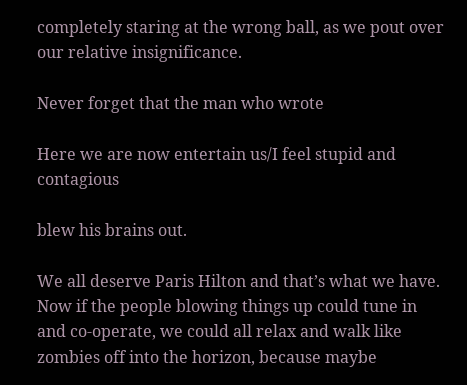completely staring at the wrong ball, as we pout over our relative insignificance.

Never forget that the man who wrote

Here we are now entertain us/I feel stupid and contagious

blew his brains out.

We all deserve Paris Hilton and that’s what we have. Now if the people blowing things up could tune in and co-operate, we could all relax and walk like zombies off into the horizon, because maybe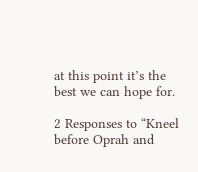at this point it’s the best we can hope for.

2 Responses to “Kneel before Oprah and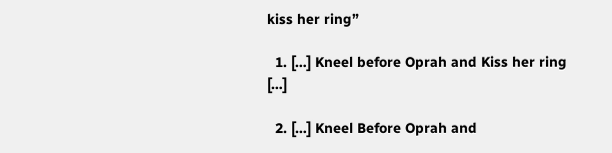kiss her ring”

  1. […] Kneel before Oprah and Kiss her ring […]

  2. […] Kneel Before Oprah and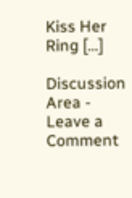Kiss Her Ring […]

Discussion Area - Leave a Comment